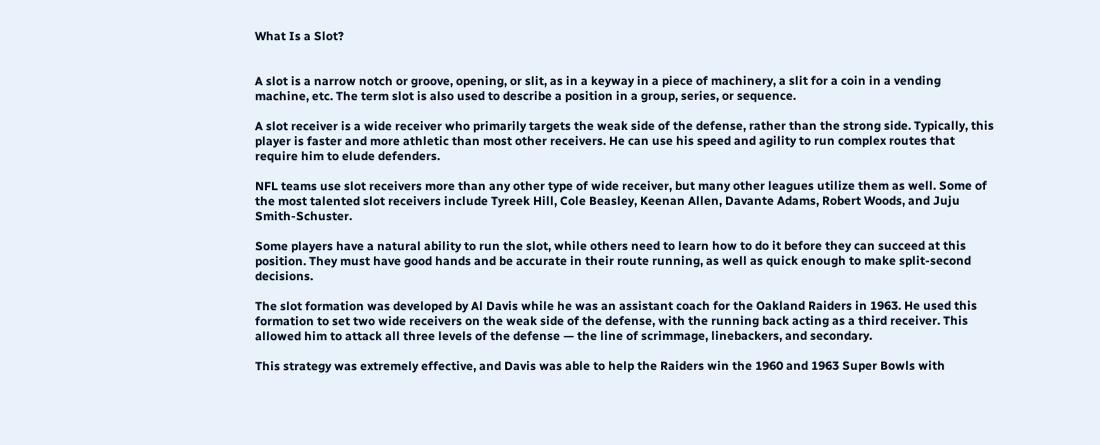What Is a Slot?


A slot is a narrow notch or groove, opening, or slit, as in a keyway in a piece of machinery, a slit for a coin in a vending machine, etc. The term slot is also used to describe a position in a group, series, or sequence.

A slot receiver is a wide receiver who primarily targets the weak side of the defense, rather than the strong side. Typically, this player is faster and more athletic than most other receivers. He can use his speed and agility to run complex routes that require him to elude defenders.

NFL teams use slot receivers more than any other type of wide receiver, but many other leagues utilize them as well. Some of the most talented slot receivers include Tyreek Hill, Cole Beasley, Keenan Allen, Davante Adams, Robert Woods, and Juju Smith-Schuster.

Some players have a natural ability to run the slot, while others need to learn how to do it before they can succeed at this position. They must have good hands and be accurate in their route running, as well as quick enough to make split-second decisions.

The slot formation was developed by Al Davis while he was an assistant coach for the Oakland Raiders in 1963. He used this formation to set two wide receivers on the weak side of the defense, with the running back acting as a third receiver. This allowed him to attack all three levels of the defense — the line of scrimmage, linebackers, and secondary.

This strategy was extremely effective, and Davis was able to help the Raiders win the 1960 and 1963 Super Bowls with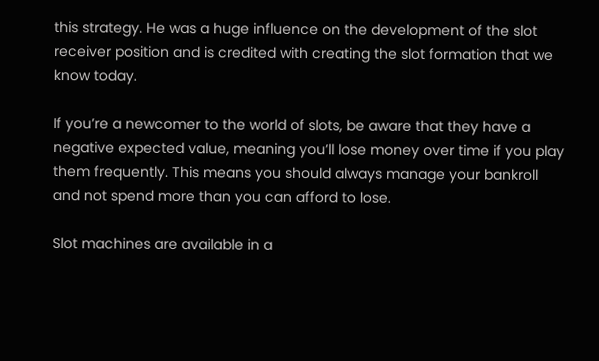this strategy. He was a huge influence on the development of the slot receiver position and is credited with creating the slot formation that we know today.

If you’re a newcomer to the world of slots, be aware that they have a negative expected value, meaning you’ll lose money over time if you play them frequently. This means you should always manage your bankroll and not spend more than you can afford to lose.

Slot machines are available in a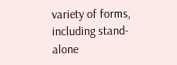variety of forms, including stand-alone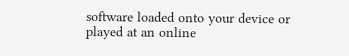software loaded onto your device or played at an online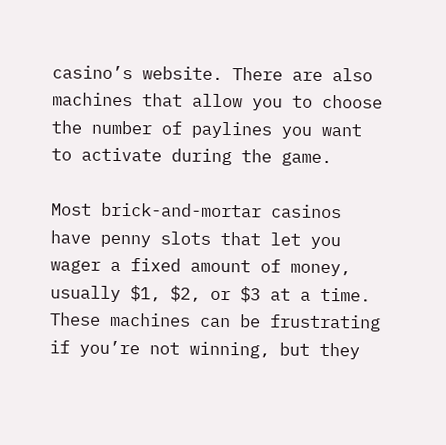casino’s website. There are also machines that allow you to choose the number of paylines you want to activate during the game.

Most brick-and-mortar casinos have penny slots that let you wager a fixed amount of money, usually $1, $2, or $3 at a time. These machines can be frustrating if you’re not winning, but they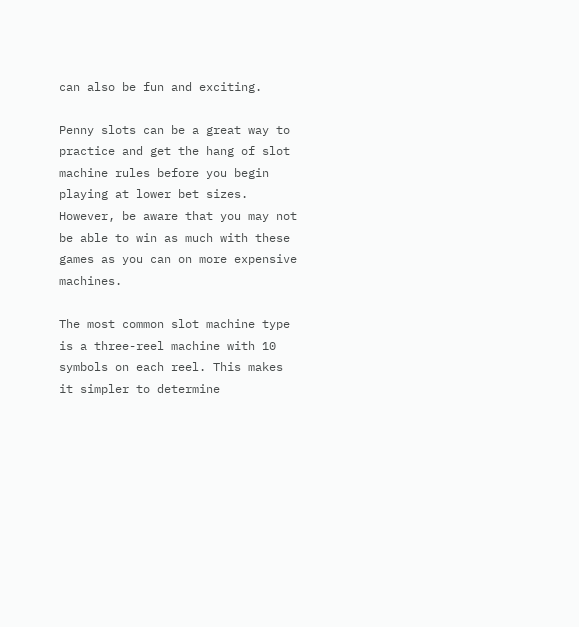can also be fun and exciting.

Penny slots can be a great way to practice and get the hang of slot machine rules before you begin playing at lower bet sizes. However, be aware that you may not be able to win as much with these games as you can on more expensive machines.

The most common slot machine type is a three-reel machine with 10 symbols on each reel. This makes it simpler to determine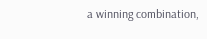a winning combination,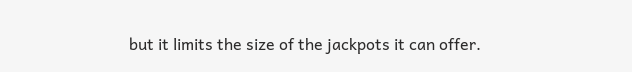but it limits the size of the jackpots it can offer.